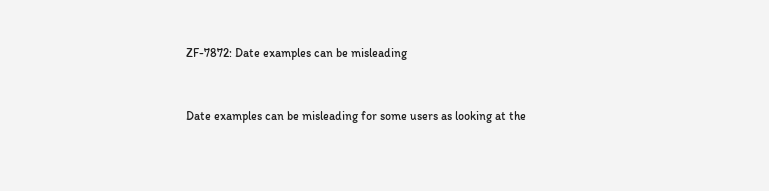ZF-7872: Date examples can be misleading


Date examples can be misleading for some users as looking at the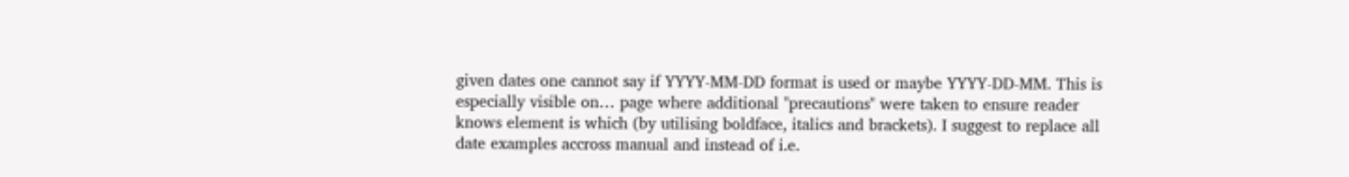given dates one cannot say if YYYY-MM-DD format is used or maybe YYYY-DD-MM. This is especially visible on… page where additional "precautions" were taken to ensure reader knows element is which (by utilising boldface, italics and brackets). I suggest to replace all date examples accross manual and instead of i.e.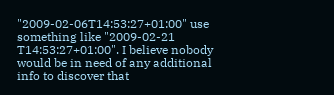"2009-02-06T14:53:27+01:00" use something like "2009-02-21 T14:53:27+01:00". I believe nobody would be in need of any additional info to discover that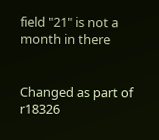field "21" is not a month in there


Changed as part of r18326